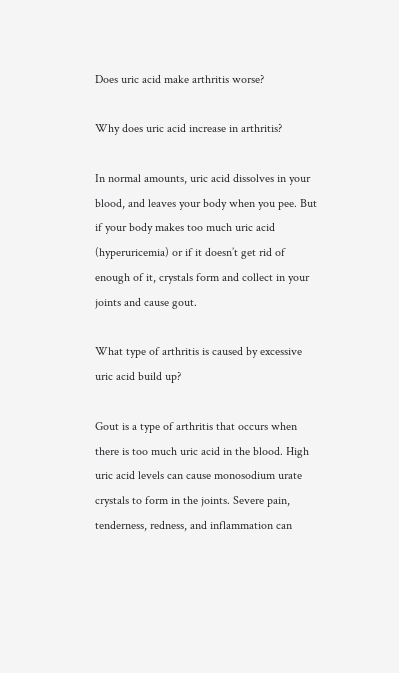Does uric acid make arthritis worse?

Why does uric acid increase in arthritis?

In normal amounts, uric acid dissolves in your blood, and leaves your body when you pee. But if your body makes too much uric acid (hyperuricemia) or if it doesn’t get rid of enough of it, crystals form and collect in your joints and cause gout.

What type of arthritis is caused by excessive uric acid build up?

Gout is a type of arthritis that occurs when there is too much uric acid in the blood. High uric acid levels can cause monosodium urate crystals to form in the joints. Severe pain, tenderness, redness, and inflammation can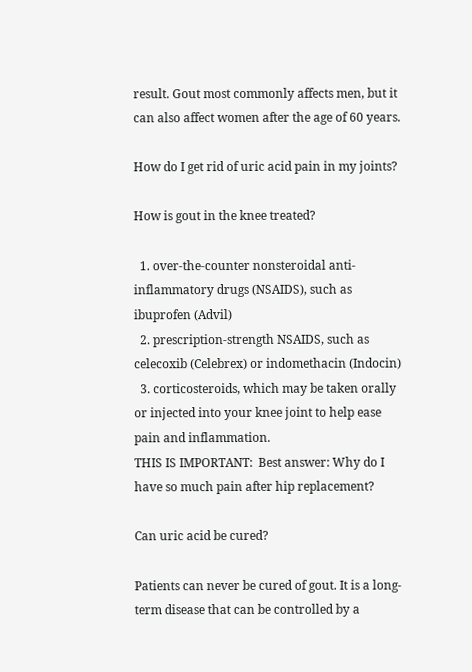result. Gout most commonly affects men, but it can also affect women after the age of 60 years.

How do I get rid of uric acid pain in my joints?

How is gout in the knee treated?

  1. over-the-counter nonsteroidal anti-inflammatory drugs (NSAIDS), such as ibuprofen (Advil)
  2. prescription-strength NSAIDS, such as celecoxib (Celebrex) or indomethacin (Indocin)
  3. corticosteroids, which may be taken orally or injected into your knee joint to help ease pain and inflammation.
THIS IS IMPORTANT:  Best answer: Why do I have so much pain after hip replacement?

Can uric acid be cured?

Patients can never be cured of gout. It is a long-term disease that can be controlled by a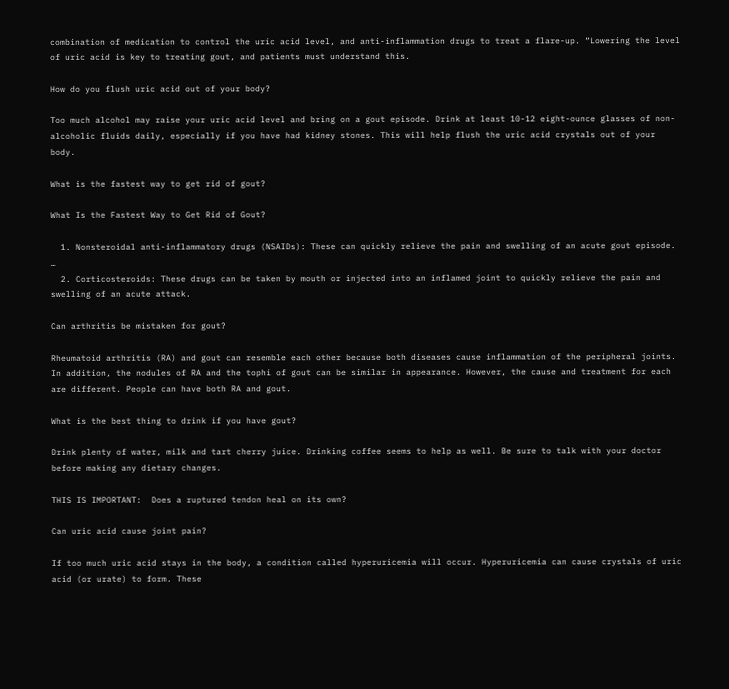combination of medication to control the uric acid level, and anti-inflammation drugs to treat a flare-up. “Lowering the level of uric acid is key to treating gout, and patients must understand this.

How do you flush uric acid out of your body?

Too much alcohol may raise your uric acid level and bring on a gout episode. Drink at least 10-12 eight-ounce glasses of non-alcoholic fluids daily, especially if you have had kidney stones. This will help flush the uric acid crystals out of your body.

What is the fastest way to get rid of gout?

What Is the Fastest Way to Get Rid of Gout?

  1. Nonsteroidal anti-inflammatory drugs (NSAIDs): These can quickly relieve the pain and swelling of an acute gout episode. …
  2. Corticosteroids: These drugs can be taken by mouth or injected into an inflamed joint to quickly relieve the pain and swelling of an acute attack.

Can arthritis be mistaken for gout?

Rheumatoid arthritis (RA) and gout can resemble each other because both diseases cause inflammation of the peripheral joints. In addition, the nodules of RA and the tophi of gout can be similar in appearance. However, the cause and treatment for each are different. People can have both RA and gout.

What is the best thing to drink if you have gout?

Drink plenty of water, milk and tart cherry juice. Drinking coffee seems to help as well. Be sure to talk with your doctor before making any dietary changes.

THIS IS IMPORTANT:  Does a ruptured tendon heal on its own?

Can uric acid cause joint pain?

If too much uric acid stays in the body, a condition called hyperuricemia will occur. Hyperuricemia can cause crystals of uric acid (or urate) to form. These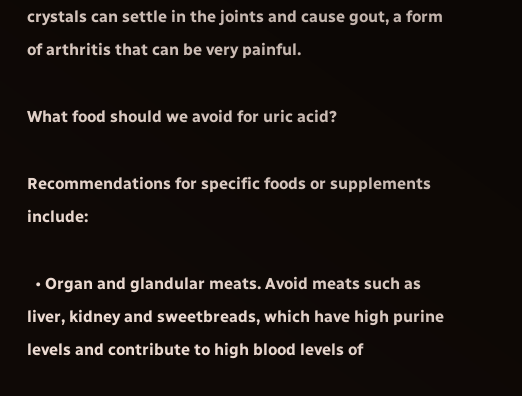crystals can settle in the joints and cause gout, a form of arthritis that can be very painful.

What food should we avoid for uric acid?

Recommendations for specific foods or supplements include:

  • Organ and glandular meats. Avoid meats such as liver, kidney and sweetbreads, which have high purine levels and contribute to high blood levels of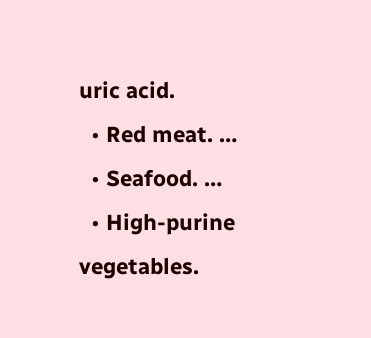uric acid.
  • Red meat. …
  • Seafood. …
  • High-purine vegetables.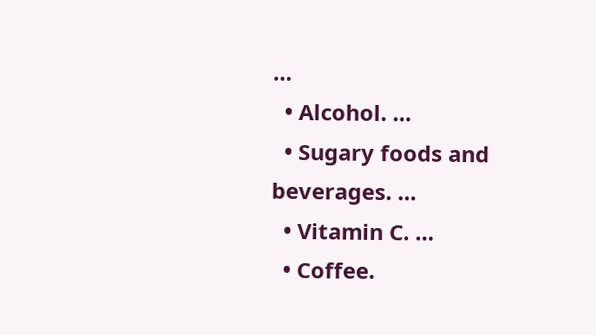…
  • Alcohol. …
  • Sugary foods and beverages. …
  • Vitamin C. …
  • Coffee.